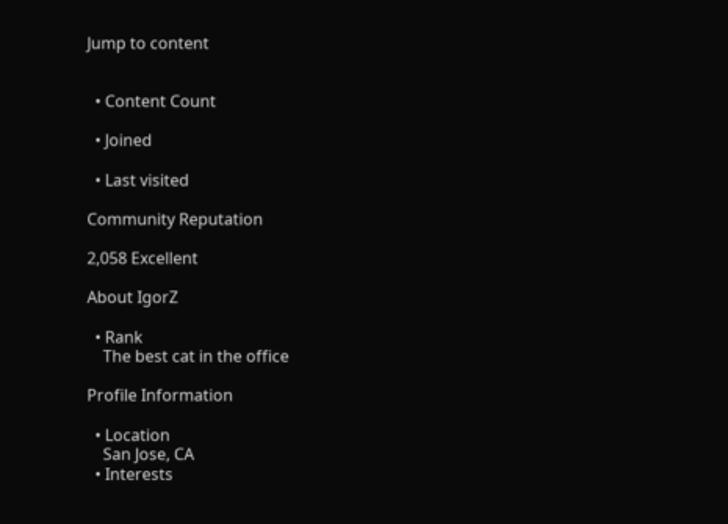Jump to content


  • Content Count

  • Joined

  • Last visited

Community Reputation

2,058 Excellent

About IgorZ

  • Rank
    The best cat in the office

Profile Information

  • Location
    San Jose, CA
  • Interests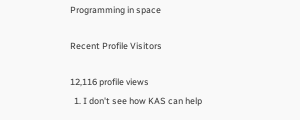Programming in space

Recent Profile Visitors

12,116 profile views
  1. I don't see how KAS can help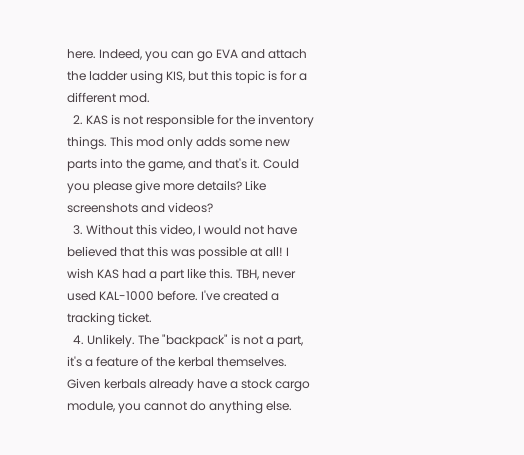here. Indeed, you can go EVA and attach the ladder using KIS, but this topic is for a different mod.
  2. KAS is not responsible for the inventory things. This mod only adds some new parts into the game, and that's it. Could you please give more details? Like screenshots and videos?
  3. Without this video, I would not have believed that this was possible at all! I wish KAS had a part like this. TBH, never used KAL-1000 before. I've created a tracking ticket.
  4. Unlikely. The "backpack" is not a part, it's a feature of the kerbal themselves. Given kerbals already have a stock cargo module, you cannot do anything else.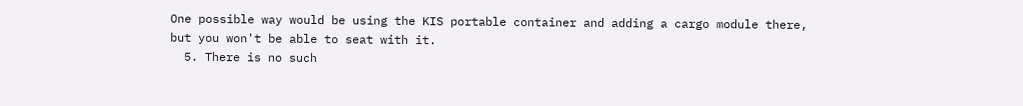One possible way would be using the KIS portable container and adding a cargo module there, but you won't be able to seat with it.
  5. There is no such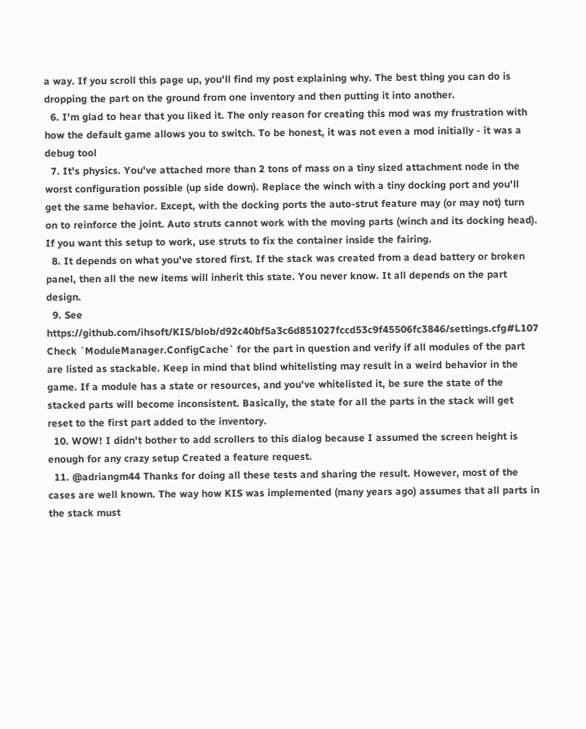a way. If you scroll this page up, you'll find my post explaining why. The best thing you can do is dropping the part on the ground from one inventory and then putting it into another.
  6. I'm glad to hear that you liked it. The only reason for creating this mod was my frustration with how the default game allows you to switch. To be honest, it was not even a mod initially - it was a debug tool
  7. It's physics. You've attached more than 2 tons of mass on a tiny sized attachment node in the worst configuration possible (up side down). Replace the winch with a tiny docking port and you'll get the same behavior. Except, with the docking ports the auto-strut feature may (or may not) turn on to reinforce the joint. Auto struts cannot work with the moving parts (winch and its docking head). If you want this setup to work, use struts to fix the container inside the fairing.
  8. It depends on what you've stored first. If the stack was created from a dead battery or broken panel, then all the new items will inherit this state. You never know. It all depends on the part design.
  9. See https://github.com/ihsoft/KIS/blob/d92c40bf5a3c6d851027fccd53c9f45506fc3846/settings.cfg#L107 Check `ModuleManager.ConfigCache` for the part in question and verify if all modules of the part are listed as stackable. Keep in mind that blind whitelisting may result in a weird behavior in the game. If a module has a state or resources, and you've whitelisted it, be sure the state of the stacked parts will become inconsistent. Basically, the state for all the parts in the stack will get reset to the first part added to the inventory.
  10. WOW! I didn't bother to add scrollers to this dialog because I assumed the screen height is enough for any crazy setup Created a feature request.
  11. @adriangm44 Thanks for doing all these tests and sharing the result. However, most of the cases are well known. The way how KIS was implemented (many years ago) assumes that all parts in the stack must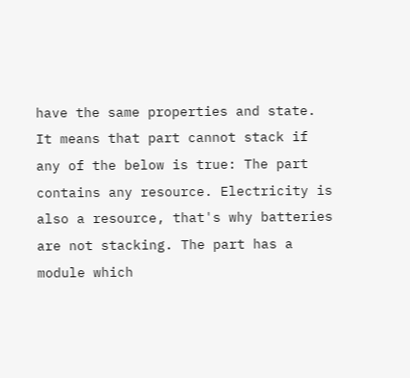have the same properties and state. It means that part cannot stack if any of the below is true: The part contains any resource. Electricity is also a resource, that's why batteries are not stacking. The part has a module which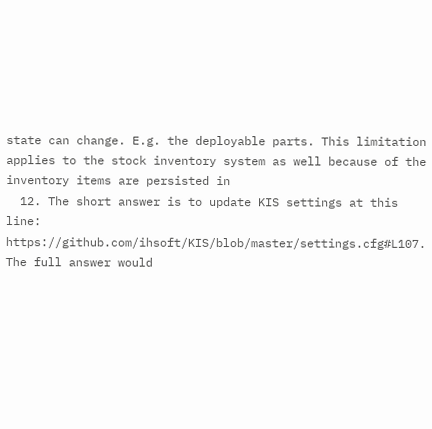state can change. E.g. the deployable parts. This limitation applies to the stock inventory system as well because of the inventory items are persisted in
  12. The short answer is to update KIS settings at this line: https://github.com/ihsoft/KIS/blob/master/settings.cfg#L107. The full answer would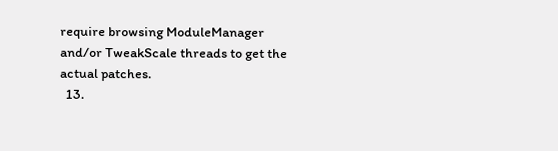require browsing ModuleManager and/or TweakScale threads to get the actual patches.
  13.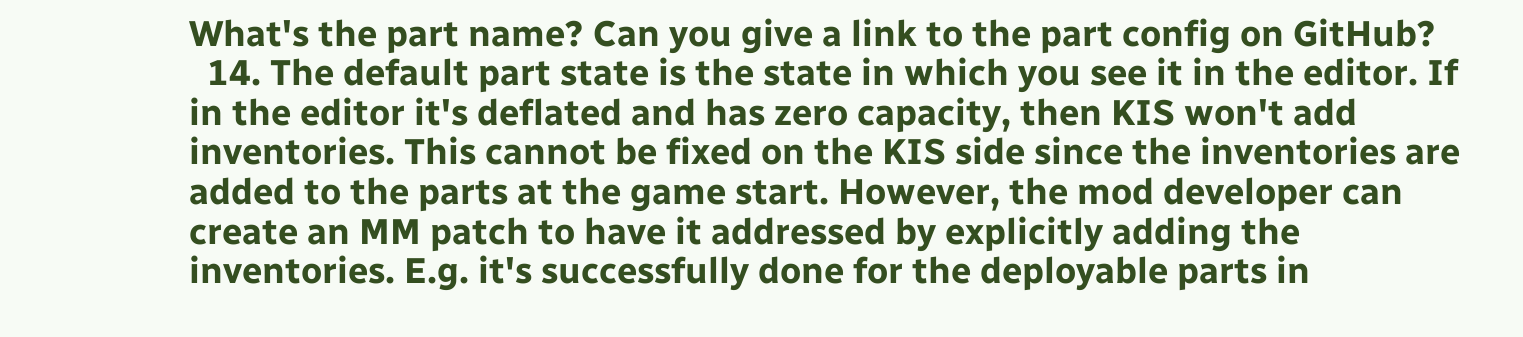What's the part name? Can you give a link to the part config on GitHub?
  14. The default part state is the state in which you see it in the editor. If in the editor it's deflated and has zero capacity, then KIS won't add inventories. This cannot be fixed on the KIS side since the inventories are added to the parts at the game start. However, the mod developer can create an MM patch to have it addressed by explicitly adding the inventories. E.g. it's successfully done for the deployable parts in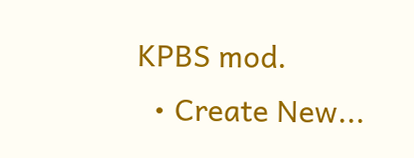KPBS mod.
  • Create New...